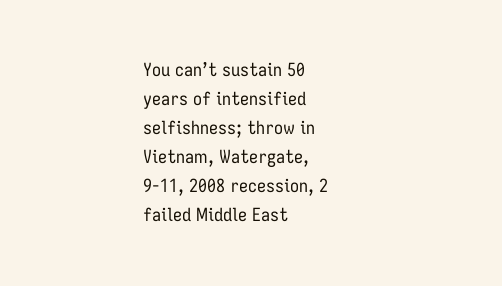You can’t sustain 50 years of intensified selfishness; throw in Vietnam, Watergate, 9-11, 2008 recession, 2 failed Middle East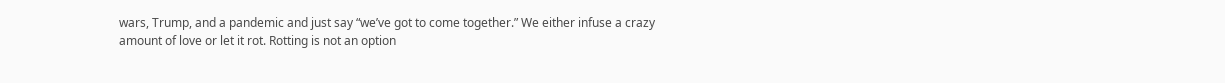wars, Trump, and a pandemic and just say “we’ve got to come together.” We either infuse a crazy amount of love or let it rot. Rotting is not an option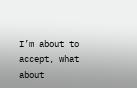I’m about to accept, what about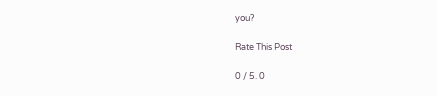you?

Rate This Post

0 / 5. 0